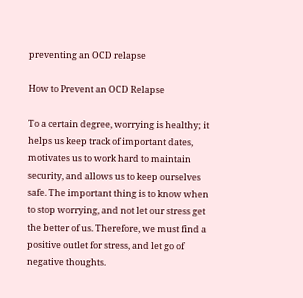preventing an OCD relapse

How to Prevent an OCD Relapse

To a certain degree, worrying is healthy; it helps us keep track of important dates, motivates us to work hard to maintain security, and allows us to keep ourselves safe. The important thing is to know when to stop worrying, and not let our stress get the better of us. Therefore, we must find a positive outlet for stress, and let go of negative thoughts.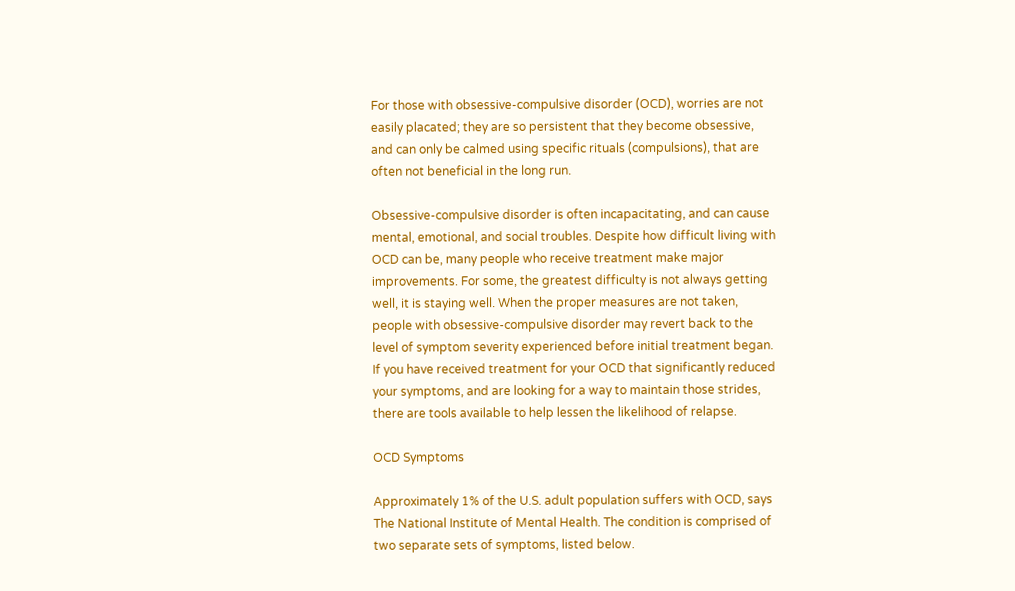For those with obsessive-compulsive disorder (OCD), worries are not easily placated; they are so persistent that they become obsessive, and can only be calmed using specific rituals (compulsions), that are often not beneficial in the long run.

Obsessive-compulsive disorder is often incapacitating, and can cause mental, emotional, and social troubles. Despite how difficult living with OCD can be, many people who receive treatment make major improvements. For some, the greatest difficulty is not always getting well, it is staying well. When the proper measures are not taken, people with obsessive-compulsive disorder may revert back to the level of symptom severity experienced before initial treatment began. If you have received treatment for your OCD that significantly reduced your symptoms, and are looking for a way to maintain those strides, there are tools available to help lessen the likelihood of relapse.

OCD Symptoms

Approximately 1% of the U.S. adult population suffers with OCD, says The National Institute of Mental Health. The condition is comprised of two separate sets of symptoms, listed below.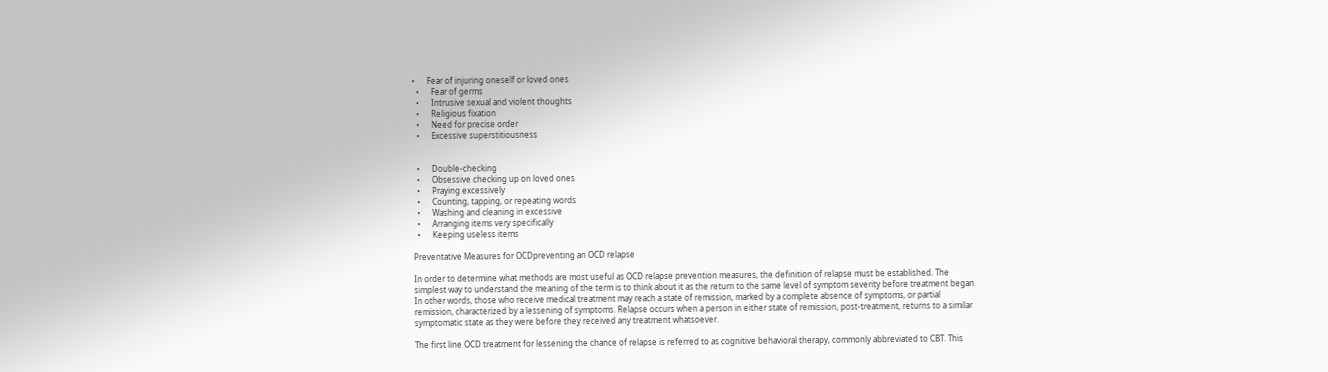•      Fear of injuring oneself or loved ones
  •      Fear of germs
  •      Intrusive sexual and violent thoughts
  •      Religious fixation
  •      Need for precise order
  •      Excessive superstitiousness


  •      Double-checking
  •      Obsessive checking up on loved ones
  •      Praying excessively
  •      Counting, tapping, or repeating words
  •      Washing and cleaning in excessive
  •      Arranging items very specifically
  •      Keeping useless items

Preventative Measures for OCDpreventing an OCD relapse

In order to determine what methods are most useful as OCD relapse prevention measures, the definition of relapse must be established. The simplest way to understand the meaning of the term is to think about it as the return to the same level of symptom severity before treatment began. In other words, those who receive medical treatment may reach a state of remission, marked by a complete absence of symptoms, or partial remission, characterized by a lessening of symptoms. Relapse occurs when a person in either state of remission, post-treatment, returns to a similar symptomatic state as they were before they received any treatment whatsoever.

The first line OCD treatment for lessening the chance of relapse is referred to as cognitive behavioral therapy, commonly abbreviated to CBT. This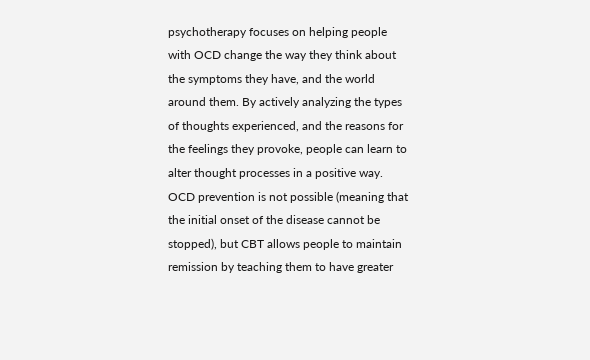psychotherapy focuses on helping people with OCD change the way they think about the symptoms they have, and the world around them. By actively analyzing the types of thoughts experienced, and the reasons for the feelings they provoke, people can learn to alter thought processes in a positive way. OCD prevention is not possible (meaning that the initial onset of the disease cannot be stopped), but CBT allows people to maintain remission by teaching them to have greater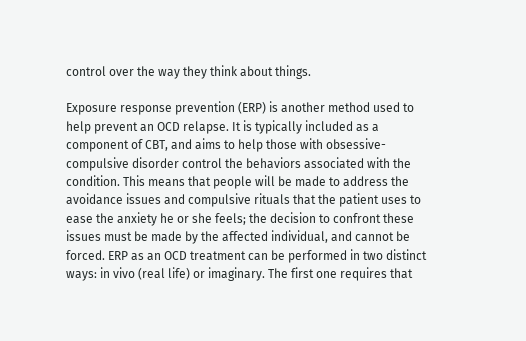control over the way they think about things.

Exposure response prevention (ERP) is another method used to help prevent an OCD relapse. It is typically included as a component of CBT, and aims to help those with obsessive-compulsive disorder control the behaviors associated with the condition. This means that people will be made to address the avoidance issues and compulsive rituals that the patient uses to ease the anxiety he or she feels; the decision to confront these issues must be made by the affected individual, and cannot be forced. ERP as an OCD treatment can be performed in two distinct ways: in vivo (real life) or imaginary. The first one requires that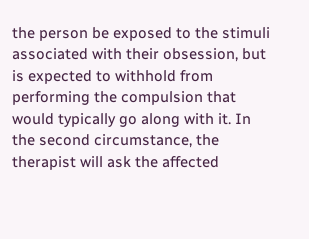the person be exposed to the stimuli associated with their obsession, but is expected to withhold from performing the compulsion that would typically go along with it. In the second circumstance, the therapist will ask the affected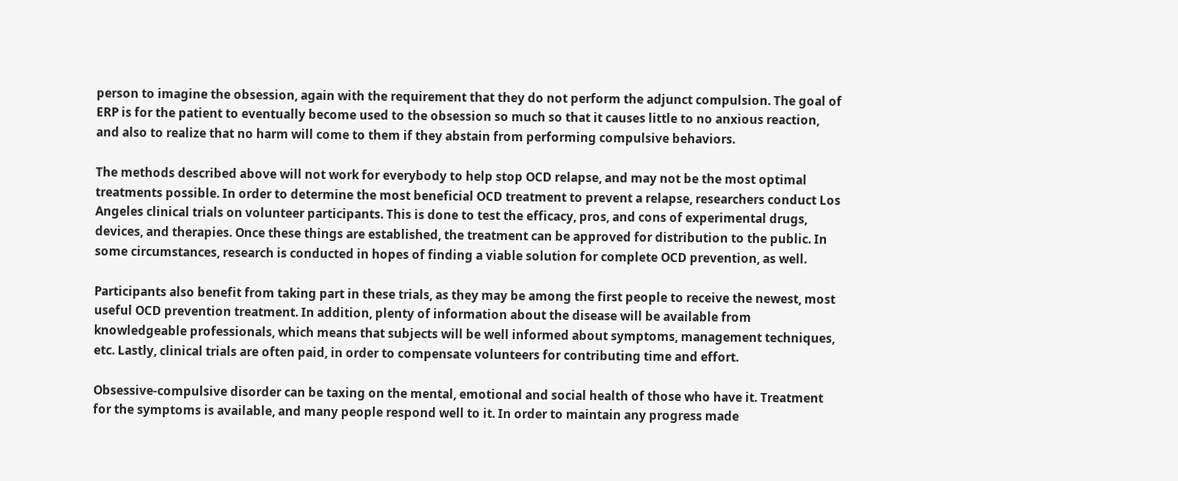person to imagine the obsession, again with the requirement that they do not perform the adjunct compulsion. The goal of ERP is for the patient to eventually become used to the obsession so much so that it causes little to no anxious reaction, and also to realize that no harm will come to them if they abstain from performing compulsive behaviors.

The methods described above will not work for everybody to help stop OCD relapse, and may not be the most optimal treatments possible. In order to determine the most beneficial OCD treatment to prevent a relapse, researchers conduct Los Angeles clinical trials on volunteer participants. This is done to test the efficacy, pros, and cons of experimental drugs, devices, and therapies. Once these things are established, the treatment can be approved for distribution to the public. In some circumstances, research is conducted in hopes of finding a viable solution for complete OCD prevention, as well.

Participants also benefit from taking part in these trials, as they may be among the first people to receive the newest, most useful OCD prevention treatment. In addition, plenty of information about the disease will be available from knowledgeable professionals, which means that subjects will be well informed about symptoms, management techniques, etc. Lastly, clinical trials are often paid, in order to compensate volunteers for contributing time and effort.

Obsessive-compulsive disorder can be taxing on the mental, emotional and social health of those who have it. Treatment for the symptoms is available, and many people respond well to it. In order to maintain any progress made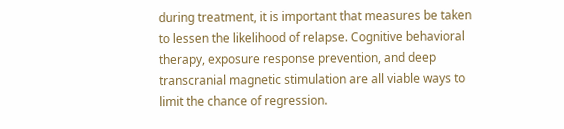during treatment, it is important that measures be taken to lessen the likelihood of relapse. Cognitive behavioral therapy, exposure response prevention, and deep transcranial magnetic stimulation are all viable ways to limit the chance of regression.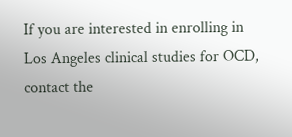If you are interested in enrolling in Los Angeles clinical studies for OCD, contact the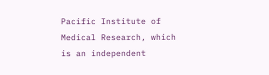Pacific Institute of Medical Research, which is an independent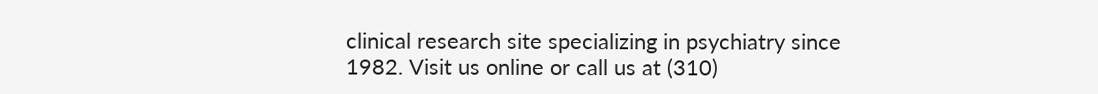clinical research site specializing in psychiatry since 1982. Visit us online or call us at (310)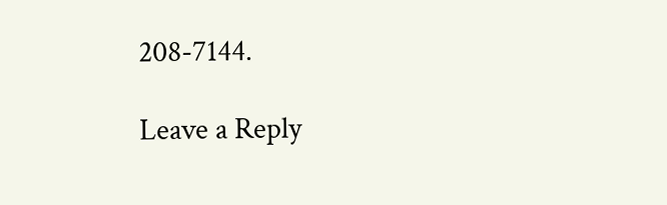208-7144.

Leave a Reply